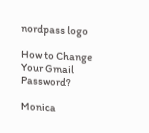nordpass logo

How to Change Your Gmail Password?

Monica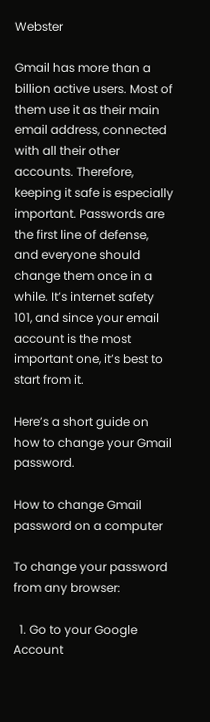Webster

Gmail has more than a billion active users. Most of them use it as their main email address, connected with all their other accounts. Therefore, keeping it safe is especially important. Passwords are the first line of defense, and everyone should change them once in a while. It’s internet safety 101, and since your email account is the most important one, it’s best to start from it.

Here’s a short guide on how to change your Gmail password.

How to change Gmail password on a computer

To change your password from any browser:

  1. Go to your Google Account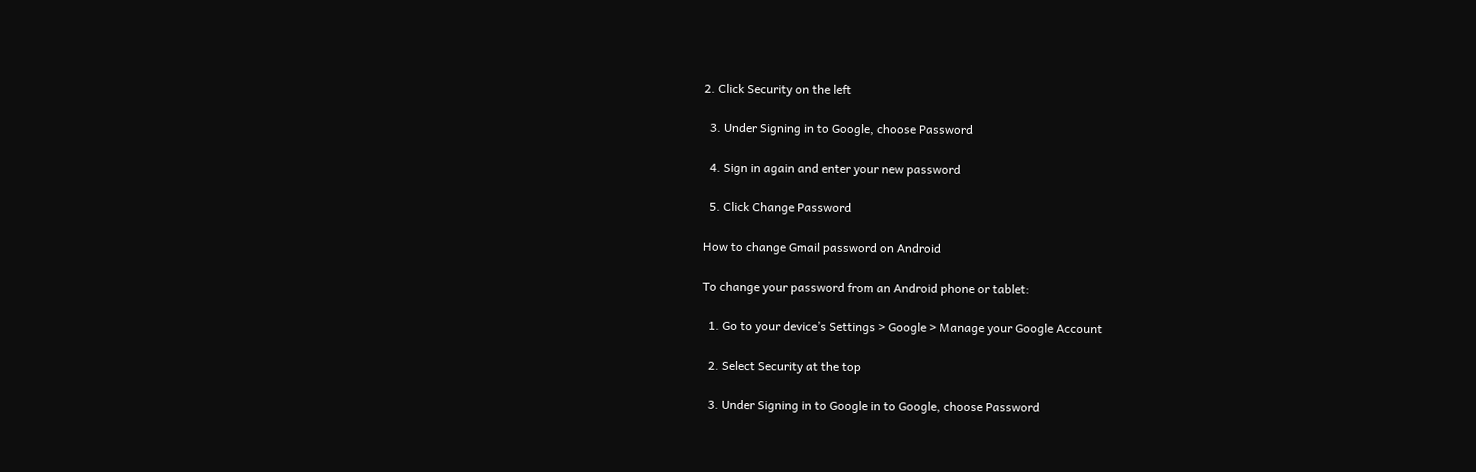2. Click Security on the left

  3. Under Signing in to Google, choose Password

  4. Sign in again and enter your new password

  5. Click Change Password

How to change Gmail password on Android

To change your password from an Android phone or tablet:

  1. Go to your device’s Settings > Google > Manage your Google Account

  2. Select Security at the top

  3. Under Signing in to Google in to Google, choose Password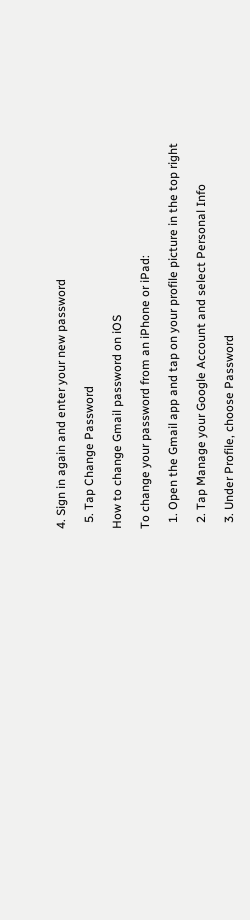4. Sign in again and enter your new password

  5. Tap Change Password

How to change Gmail password on iOS

To change your password from an iPhone or iPad:

  1. Open the Gmail app and tap on your profile picture in the top right

  2. Tap Manage your Google Account and select Personal Info

  3. Under Profile, choose Password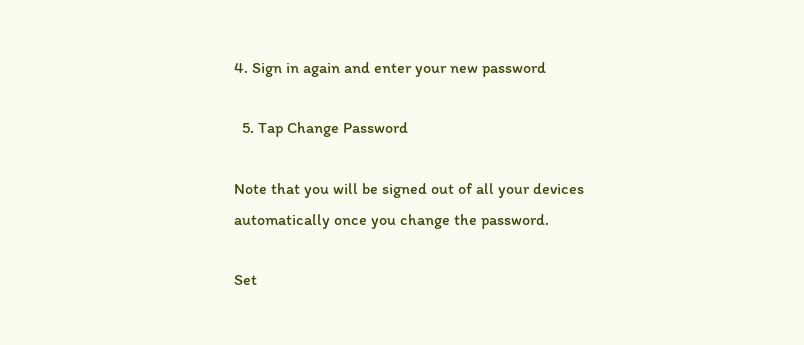4. Sign in again and enter your new password

  5. Tap Change Password

Note that you will be signed out of all your devices automatically once you change the password.

Set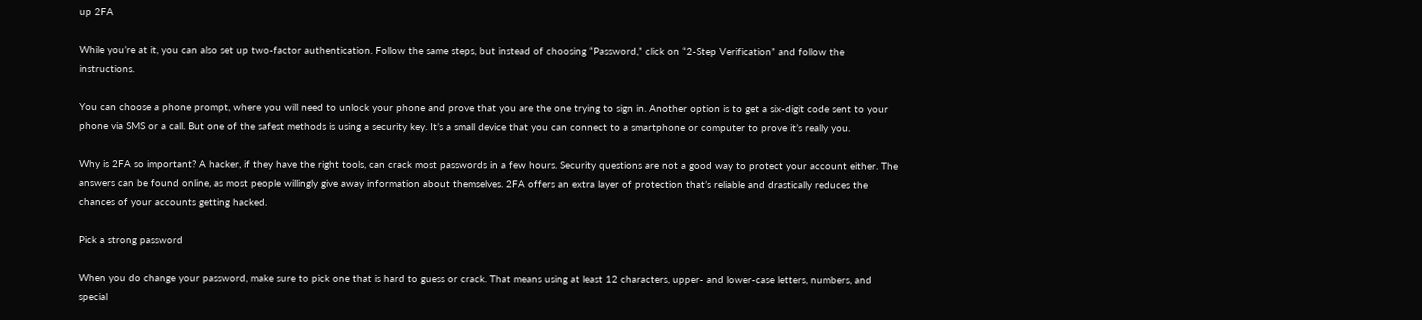up 2FA

While you’re at it, you can also set up two-factor authentication. Follow the same steps, but instead of choosing “Password,” click on “2-Step Verification” and follow the instructions.

You can choose a phone prompt, where you will need to unlock your phone and prove that you are the one trying to sign in. Another option is to get a six-digit code sent to your phone via SMS or a call. But one of the safest methods is using a security key. It’s a small device that you can connect to a smartphone or computer to prove it’s really you.

Why is 2FA so important? A hacker, if they have the right tools, can crack most passwords in a few hours. Security questions are not a good way to protect your account either. The answers can be found online, as most people willingly give away information about themselves. 2FA offers an extra layer of protection that’s reliable and drastically reduces the chances of your accounts getting hacked.

Pick a strong password

When you do change your password, make sure to pick one that is hard to guess or crack. That means using at least 12 characters, upper- and lower-case letters, numbers, and special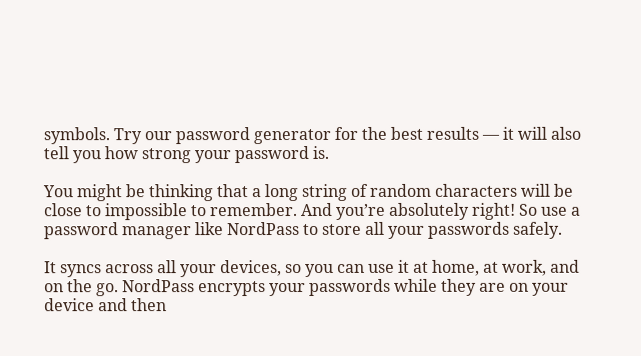symbols. Try our password generator for the best results — it will also tell you how strong your password is.

You might be thinking that a long string of random characters will be close to impossible to remember. And you’re absolutely right! So use a password manager like NordPass to store all your passwords safely.

It syncs across all your devices, so you can use it at home, at work, and on the go. NordPass encrypts your passwords while they are on your device and then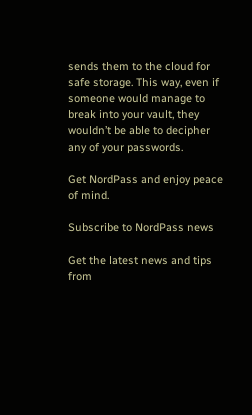sends them to the cloud for safe storage. This way, even if someone would manage to break into your vault, they wouldn’t be able to decipher any of your passwords.

Get NordPass and enjoy peace of mind.

Subscribe to NordPass news

Get the latest news and tips from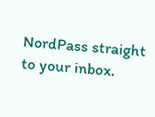NordPass straight to your inbox.